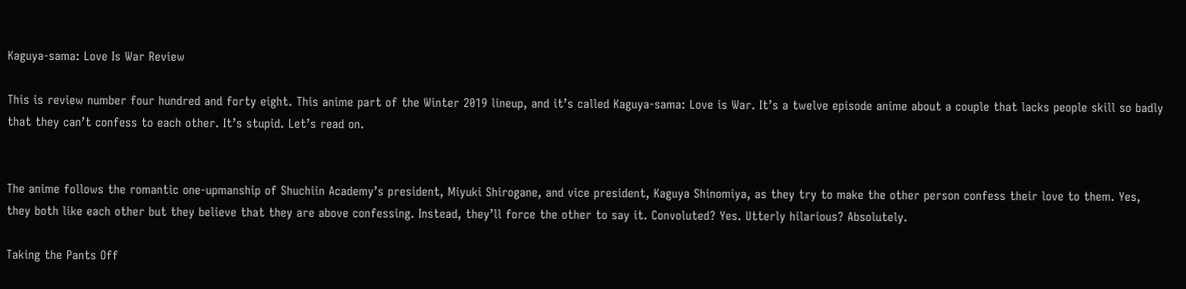Kaguya-sama: Love Is War Review

This is review number four hundred and forty eight. This anime part of the Winter 2019 lineup, and it’s called Kaguya-sama: Love is War. It’s a twelve episode anime about a couple that lacks people skill so badly that they can’t confess to each other. It’s stupid. Let’s read on.


The anime follows the romantic one-upmanship of Shuchiin Academy’s president, Miyuki Shirogane, and vice president, Kaguya Shinomiya, as they try to make the other person confess their love to them. Yes, they both like each other but they believe that they are above confessing. Instead, they’ll force the other to say it. Convoluted? Yes. Utterly hilarious? Absolutely.

Taking the Pants Off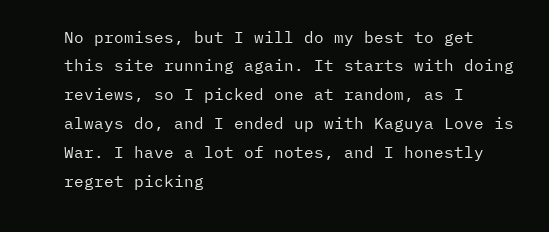No promises, but I will do my best to get this site running again. It starts with doing reviews, so I picked one at random, as I always do, and I ended up with Kaguya Love is War. I have a lot of notes, and I honestly regret picking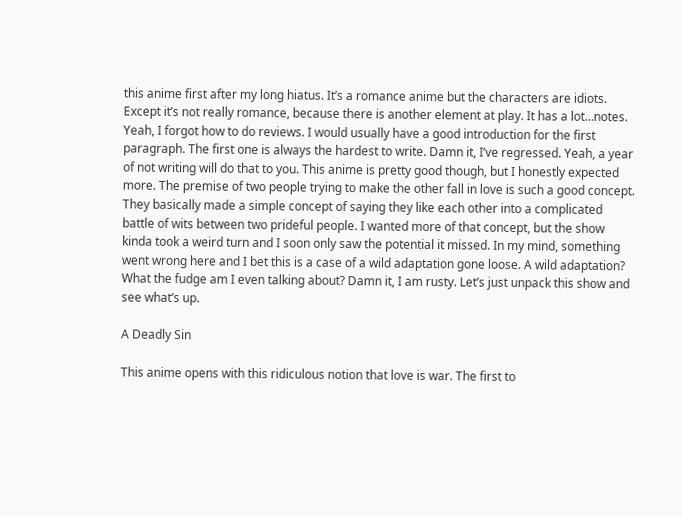this anime first after my long hiatus. It’s a romance anime but the characters are idiots. Except it’s not really romance, because there is another element at play. It has a lot…notes. Yeah, I forgot how to do reviews. I would usually have a good introduction for the first paragraph. The first one is always the hardest to write. Damn it, I’ve regressed. Yeah, a year of not writing will do that to you. This anime is pretty good though, but I honestly expected more. The premise of two people trying to make the other fall in love is such a good concept. They basically made a simple concept of saying they like each other into a complicated battle of wits between two prideful people. I wanted more of that concept, but the show kinda took a weird turn and I soon only saw the potential it missed. In my mind, something went wrong here and I bet this is a case of a wild adaptation gone loose. A wild adaptation? What the fudge am I even talking about? Damn it, I am rusty. Let’s just unpack this show and see what’s up.

A Deadly Sin

This anime opens with this ridiculous notion that love is war. The first to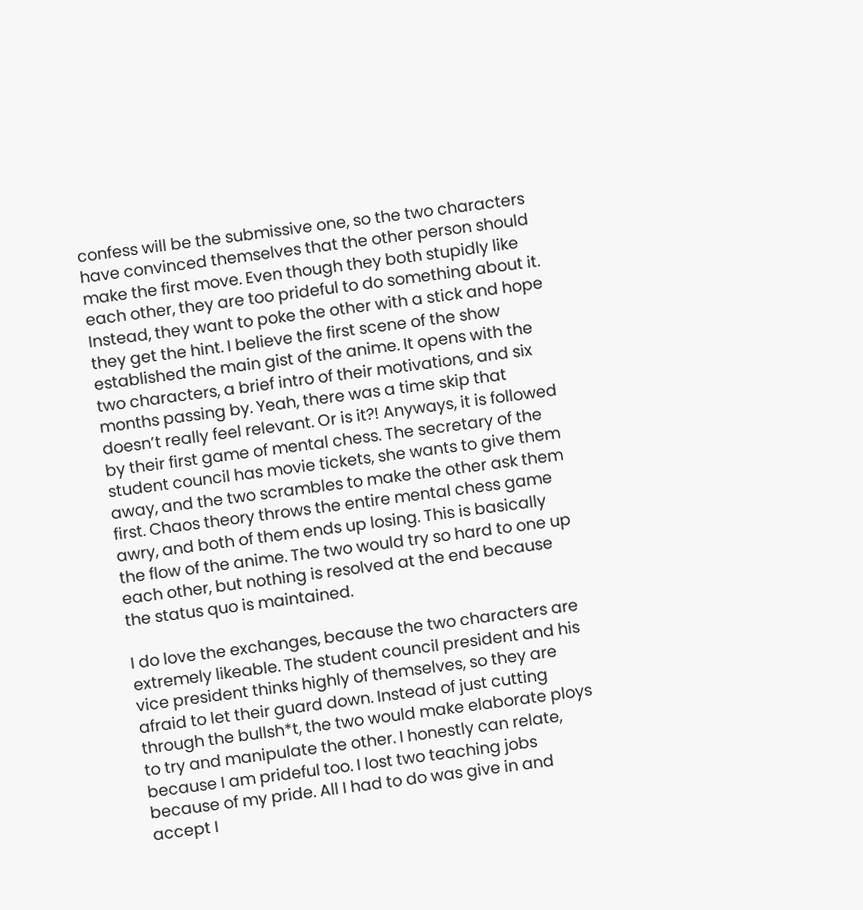confess will be the submissive one, so the two characters have convinced themselves that the other person should make the first move. Even though they both stupidly like each other, they are too prideful to do something about it. Instead, they want to poke the other with a stick and hope they get the hint. I believe the first scene of the show established the main gist of the anime. It opens with the two characters, a brief intro of their motivations, and six months passing by. Yeah, there was a time skip that doesn’t really feel relevant. Or is it?! Anyways, it is followed by their first game of mental chess. The secretary of the student council has movie tickets, she wants to give them away, and the two scrambles to make the other ask them first. Chaos theory throws the entire mental chess game awry, and both of them ends up losing. This is basically the flow of the anime. The two would try so hard to one up each other, but nothing is resolved at the end because the status quo is maintained.

I do love the exchanges, because the two characters are extremely likeable. The student council president and his vice president thinks highly of themselves, so they are afraid to let their guard down. Instead of just cutting through the bullsh*t, the two would make elaborate ploys to try and manipulate the other. I honestly can relate, because I am prideful too. I lost two teaching jobs because of my pride. All I had to do was give in and accept I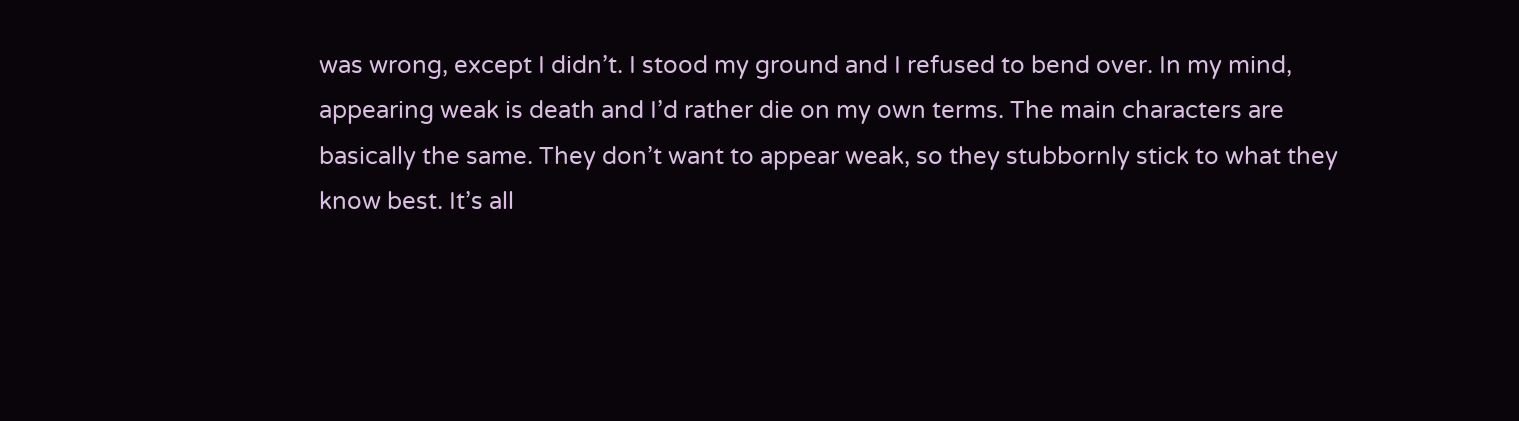was wrong, except I didn’t. I stood my ground and I refused to bend over. In my mind, appearing weak is death and I’d rather die on my own terms. The main characters are basically the same. They don’t want to appear weak, so they stubbornly stick to what they know best. It’s all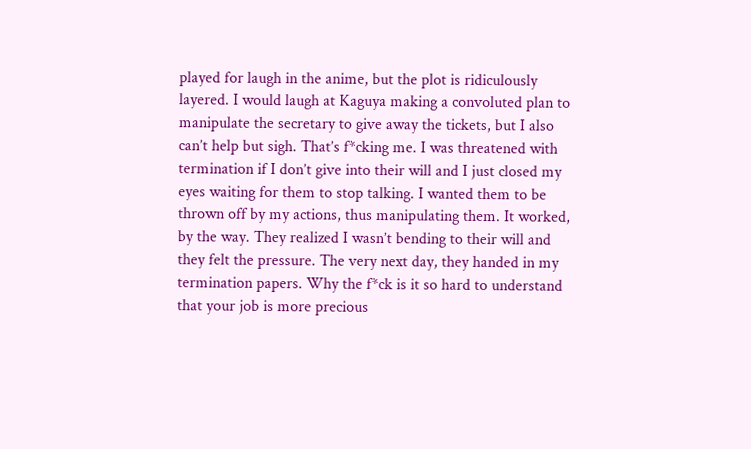played for laugh in the anime, but the plot is ridiculously layered. I would laugh at Kaguya making a convoluted plan to manipulate the secretary to give away the tickets, but I also can’t help but sigh. That’s f*cking me. I was threatened with termination if I don’t give into their will and I just closed my eyes waiting for them to stop talking. I wanted them to be thrown off by my actions, thus manipulating them. It worked, by the way. They realized I wasn’t bending to their will and they felt the pressure. The very next day, they handed in my termination papers. Why the f*ck is it so hard to understand that your job is more precious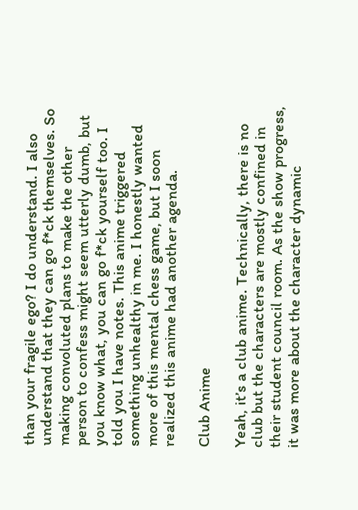than your fragile ego? I do understand. I also understand that they can go f*ck themselves. So making convoluted plans to make the other person to confess might seem utterly dumb, but you know what, you can go f*ck yourself too. I told you I have notes. This anime triggered something unhealthy in me. I honestly wanted more of this mental chess game, but I soon realized this anime had another agenda.

Club Anime

Yeah, it’s a club anime. Technically, there is no club but the characters are mostly confined in their student council room. As the show progress, it was more about the character dynamic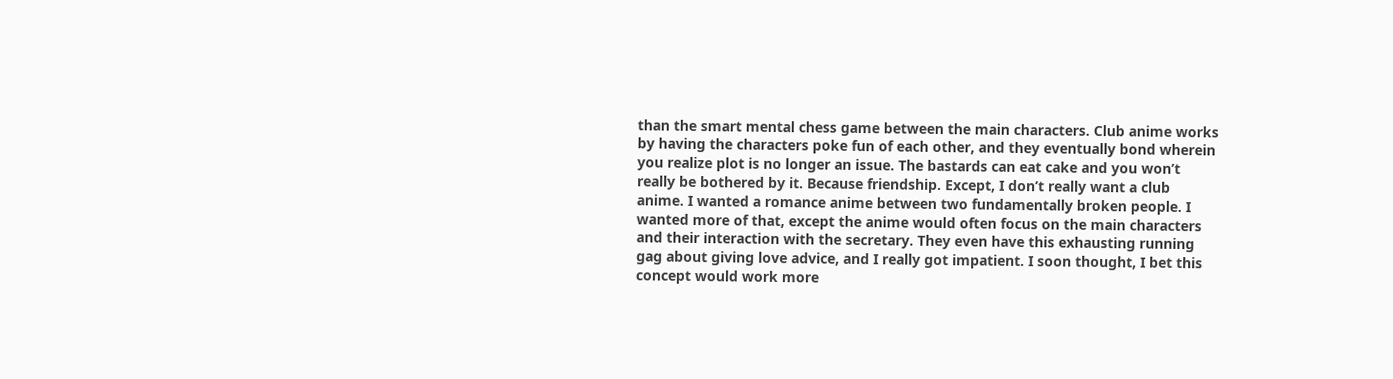than the smart mental chess game between the main characters. Club anime works by having the characters poke fun of each other, and they eventually bond wherein you realize plot is no longer an issue. The bastards can eat cake and you won’t really be bothered by it. Because friendship. Except, I don’t really want a club anime. I wanted a romance anime between two fundamentally broken people. I wanted more of that, except the anime would often focus on the main characters and their interaction with the secretary. They even have this exhausting running gag about giving love advice, and I really got impatient. I soon thought, I bet this concept would work more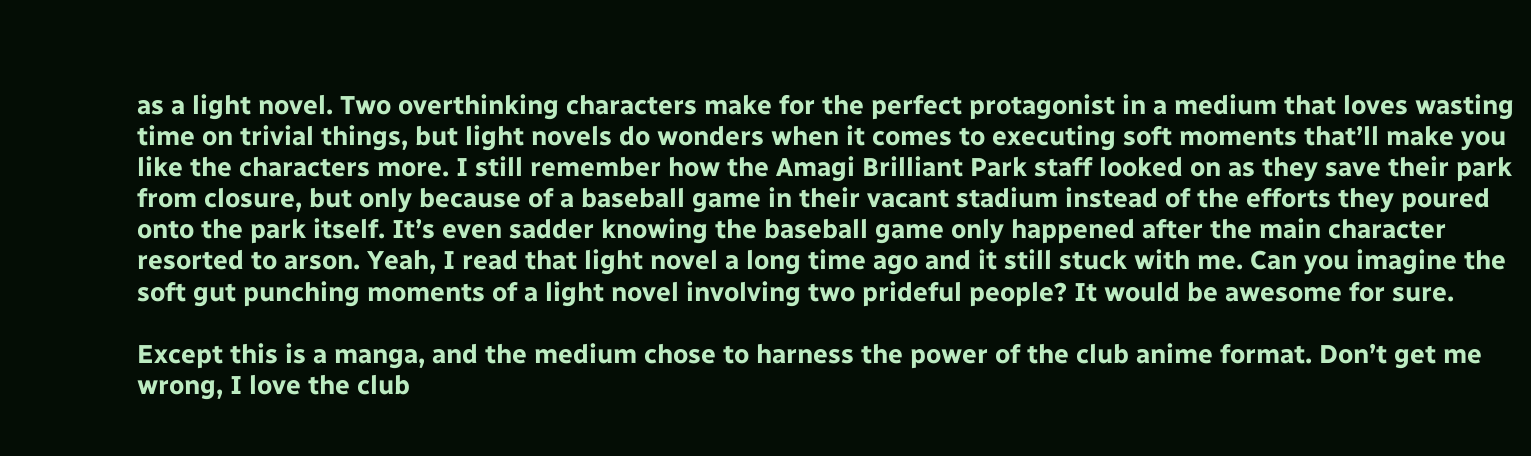as a light novel. Two overthinking characters make for the perfect protagonist in a medium that loves wasting time on trivial things, but light novels do wonders when it comes to executing soft moments that’ll make you like the characters more. I still remember how the Amagi Brilliant Park staff looked on as they save their park from closure, but only because of a baseball game in their vacant stadium instead of the efforts they poured onto the park itself. It’s even sadder knowing the baseball game only happened after the main character resorted to arson. Yeah, I read that light novel a long time ago and it still stuck with me. Can you imagine the soft gut punching moments of a light novel involving two prideful people? It would be awesome for sure.

Except this is a manga, and the medium chose to harness the power of the club anime format. Don’t get me wrong, I love the club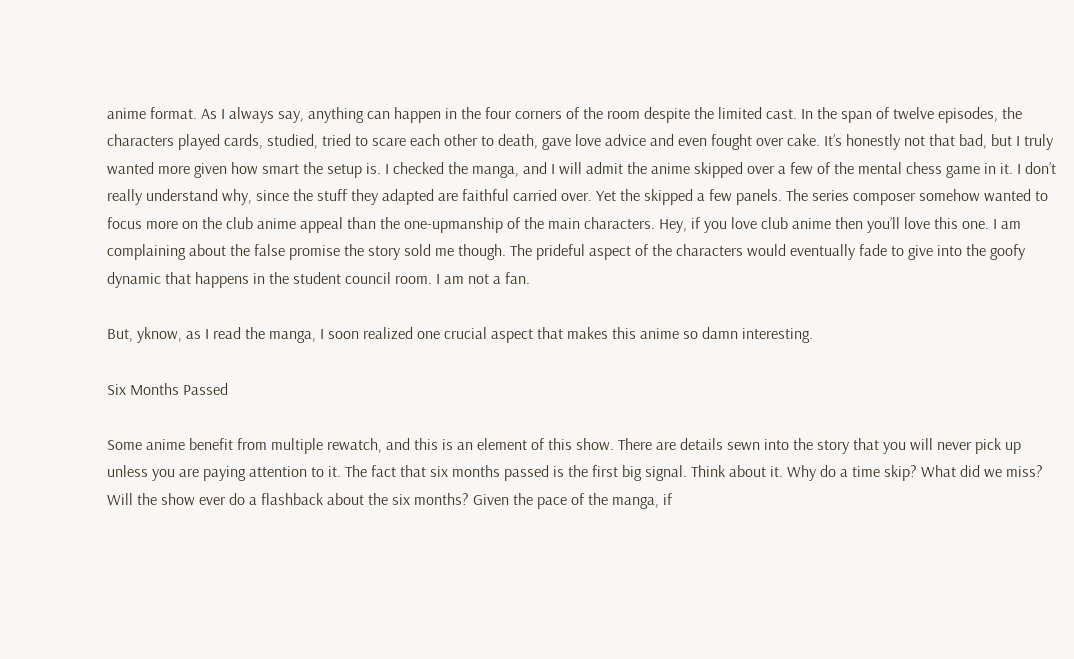anime format. As I always say, anything can happen in the four corners of the room despite the limited cast. In the span of twelve episodes, the characters played cards, studied, tried to scare each other to death, gave love advice and even fought over cake. It’s honestly not that bad, but I truly wanted more given how smart the setup is. I checked the manga, and I will admit the anime skipped over a few of the mental chess game in it. I don’t really understand why, since the stuff they adapted are faithful carried over. Yet the skipped a few panels. The series composer somehow wanted to focus more on the club anime appeal than the one-upmanship of the main characters. Hey, if you love club anime then you’ll love this one. I am complaining about the false promise the story sold me though. The prideful aspect of the characters would eventually fade to give into the goofy dynamic that happens in the student council room. I am not a fan.

But, yknow, as I read the manga, I soon realized one crucial aspect that makes this anime so damn interesting.

Six Months Passed

Some anime benefit from multiple rewatch, and this is an element of this show. There are details sewn into the story that you will never pick up unless you are paying attention to it. The fact that six months passed is the first big signal. Think about it. Why do a time skip? What did we miss? Will the show ever do a flashback about the six months? Given the pace of the manga, if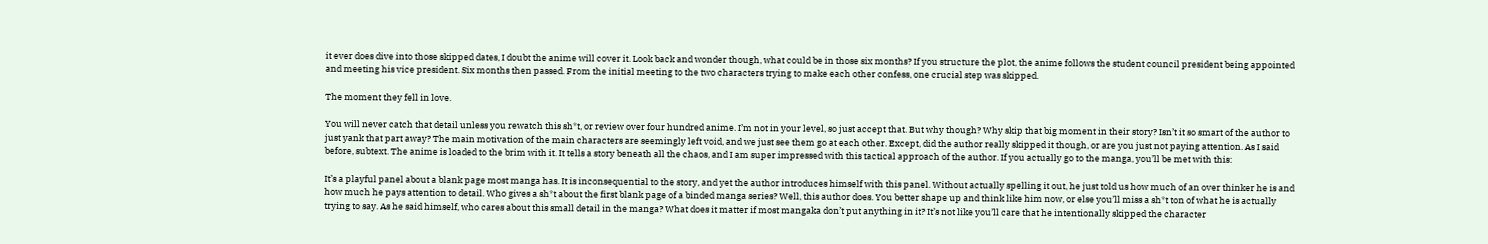it ever does dive into those skipped dates, I doubt the anime will cover it. Look back and wonder though, what could be in those six months? If you structure the plot, the anime follows the student council president being appointed and meeting his vice president. Six months then passed. From the initial meeting to the two characters trying to make each other confess, one crucial step was skipped.

The moment they fell in love.

You will never catch that detail unless you rewatch this sh*t, or review over four hundred anime. I’m not in your level, so just accept that. But why though? Why skip that big moment in their story? Isn’t it so smart of the author to just yank that part away? The main motivation of the main characters are seemingly left void, and we just see them go at each other. Except, did the author really skipped it though, or are you just not paying attention. As I said before, subtext. The anime is loaded to the brim with it. It tells a story beneath all the chaos, and I am super impressed with this tactical approach of the author. If you actually go to the manga, you’ll be met with this:

It’s a playful panel about a blank page most manga has. It is inconsequential to the story, and yet the author introduces himself with this panel. Without actually spelling it out, he just told us how much of an over thinker he is and how much he pays attention to detail. Who gives a sh*t about the first blank page of a binded manga series? Well, this author does. You better shape up and think like him now, or else you’ll miss a sh*t ton of what he is actually trying to say. As he said himself, who cares about this small detail in the manga? What does it matter if most mangaka don’t put anything in it? It’s not like you’ll care that he intentionally skipped the character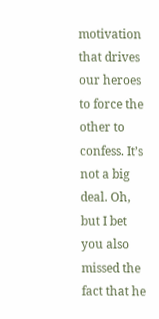motivation that drives our heroes to force the other to confess. It’s not a big deal. Oh, but I bet you also missed the fact that he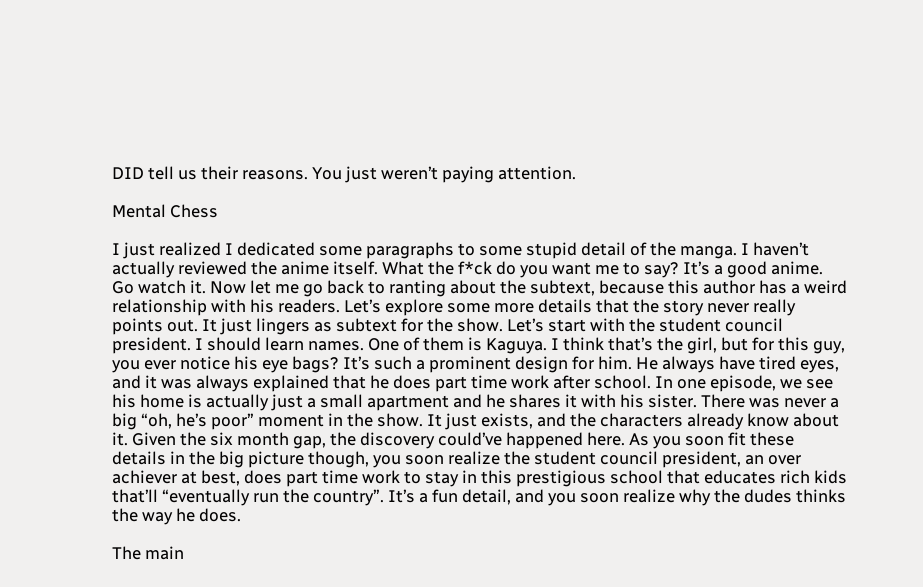DID tell us their reasons. You just weren’t paying attention.

Mental Chess

I just realized I dedicated some paragraphs to some stupid detail of the manga. I haven’t actually reviewed the anime itself. What the f*ck do you want me to say? It’s a good anime. Go watch it. Now let me go back to ranting about the subtext, because this author has a weird relationship with his readers. Let’s explore some more details that the story never really points out. It just lingers as subtext for the show. Let’s start with the student council president. I should learn names. One of them is Kaguya. I think that’s the girl, but for this guy, you ever notice his eye bags? It’s such a prominent design for him. He always have tired eyes, and it was always explained that he does part time work after school. In one episode, we see his home is actually just a small apartment and he shares it with his sister. There was never a big “oh, he’s poor” moment in the show. It just exists, and the characters already know about it. Given the six month gap, the discovery could’ve happened here. As you soon fit these details in the big picture though, you soon realize the student council president, an over achiever at best, does part time work to stay in this prestigious school that educates rich kids that’ll “eventually run the country”. It’s a fun detail, and you soon realize why the dudes thinks the way he does.

The main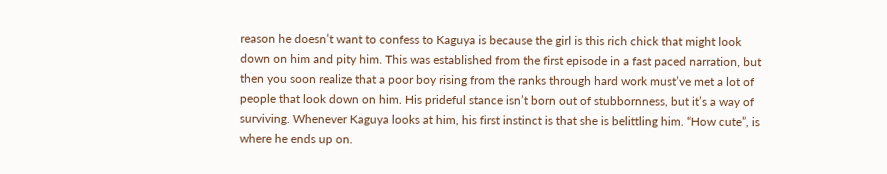reason he doesn’t want to confess to Kaguya is because the girl is this rich chick that might look down on him and pity him. This was established from the first episode in a fast paced narration, but then you soon realize that a poor boy rising from the ranks through hard work must’ve met a lot of people that look down on him. His prideful stance isn’t born out of stubbornness, but it’s a way of surviving. Whenever Kaguya looks at him, his first instinct is that she is belittling him. “How cute”, is where he ends up on.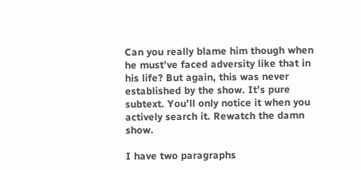Can you really blame him though when he must’ve faced adversity like that in his life? But again, this was never established by the show. It’s pure subtext. You’ll only notice it when you actively search it. Rewatch the damn show.

I have two paragraphs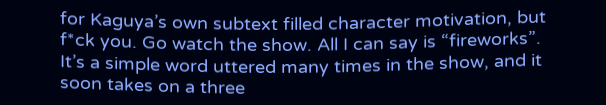for Kaguya’s own subtext filled character motivation, but f*ck you. Go watch the show. All I can say is “fireworks”. It’s a simple word uttered many times in the show, and it soon takes on a three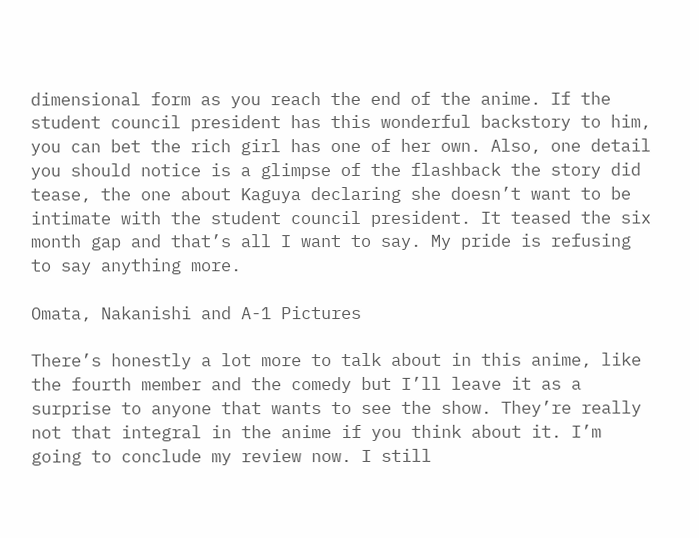dimensional form as you reach the end of the anime. If the student council president has this wonderful backstory to him, you can bet the rich girl has one of her own. Also, one detail you should notice is a glimpse of the flashback the story did tease, the one about Kaguya declaring she doesn’t want to be intimate with the student council president. It teased the six month gap and that’s all I want to say. My pride is refusing to say anything more.

Omata, Nakanishi and A-1 Pictures

There’s honestly a lot more to talk about in this anime, like the fourth member and the comedy but I’ll leave it as a surprise to anyone that wants to see the show. They’re really not that integral in the anime if you think about it. I’m going to conclude my review now. I still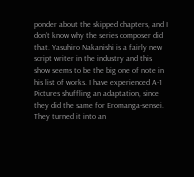ponder about the skipped chapters, and I don’t know why the series composer did that. Yasuhiro Nakanishi is a fairly new script writer in the industry and this show seems to be the big one of note in his list of works. I have experienced A-1 Pictures shuffling an adaptation, since they did the same for Eromanga-sensei. They turned it into an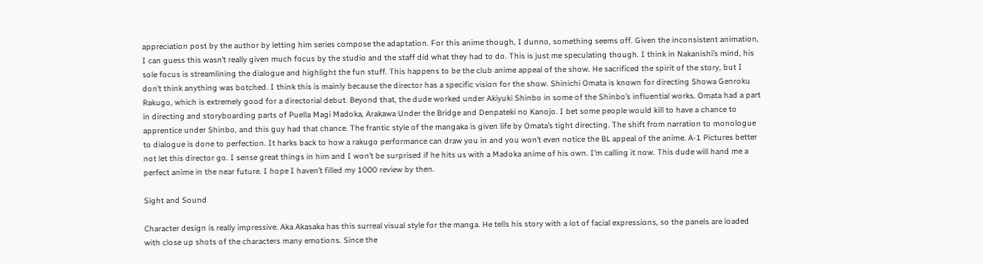appreciation post by the author by letting him series compose the adaptation. For this anime though, I dunno, something seems off. Given the inconsistent animation, I can guess this wasn’t really given much focus by the studio and the staff did what they had to do. This is just me speculating though. I think in Nakanishi’s mind, his sole focus is streamlining the dialogue and highlight the fun stuff. This happens to be the club anime appeal of the show. He sacrificed the spirit of the story, but I don’t think anything was botched. I think this is mainly because the director has a specific vision for the show. Shinichi Omata is known for directing Showa Genroku Rakugo, which is extremely good for a directorial debut. Beyond that, the dude worked under Akiyuki Shinbo in some of the Shinbo’s influential works. Omata had a part in directing and storyboarding parts of Puella Magi Madoka, Arakawa Under the Bridge and Denpateki no Kanojo. I bet some people would kill to have a chance to apprentice under Shinbo, and this guy had that chance. The frantic style of the mangaka is given life by Omata’s tight directing. The shift from narration to monologue to dialogue is done to perfection. It harks back to how a rakugo performance can draw you in and you won’t even notice the BL appeal of the anime. A-1 Pictures better not let this director go. I sense great things in him and I won’t be surprised if he hits us with a Madoka anime of his own. I’m calling it now. This dude will hand me a perfect anime in the near future. I hope I haven’t filled my 1000 review by then.

Sight and Sound

Character design is really impressive. Aka Akasaka has this surreal visual style for the manga. He tells his story with a lot of facial expressions, so the panels are loaded with close up shots of the characters many emotions. Since the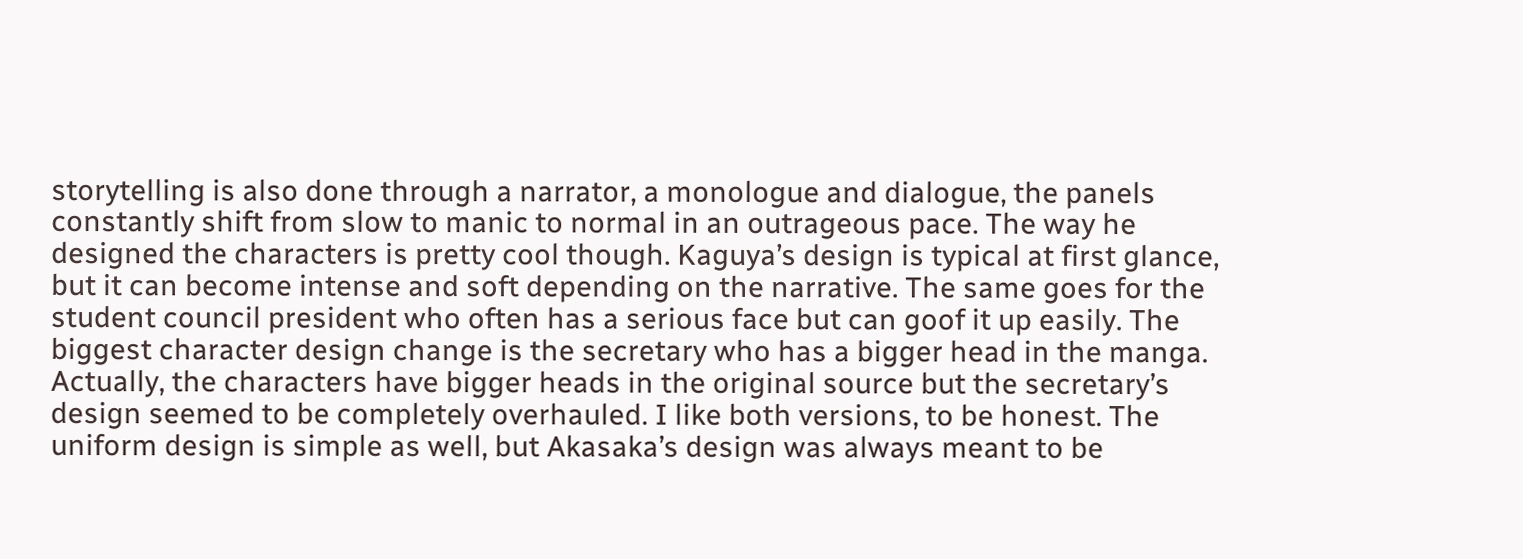storytelling is also done through a narrator, a monologue and dialogue, the panels constantly shift from slow to manic to normal in an outrageous pace. The way he designed the characters is pretty cool though. Kaguya’s design is typical at first glance, but it can become intense and soft depending on the narrative. The same goes for the student council president who often has a serious face but can goof it up easily. The biggest character design change is the secretary who has a bigger head in the manga. Actually, the characters have bigger heads in the original source but the secretary’s design seemed to be completely overhauled. I like both versions, to be honest. The uniform design is simple as well, but Akasaka’s design was always meant to be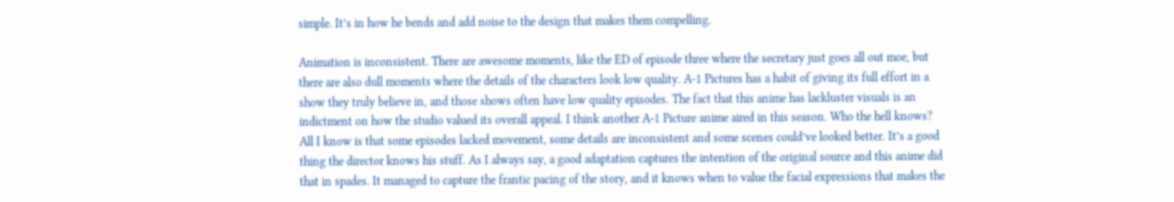simple. It’s in how he bends and add noise to the design that makes them compelling.

Animation is inconsistent. There are awesome moments, like the ED of episode three where the secretary just goes all out moe, but there are also dull moments where the details of the characters look low quality. A-1 Pictures has a habit of giving its full effort in a show they truly believe in, and those shows often have low quality episodes. The fact that this anime has lackluster visuals is an indictment on how the studio valued its overall appeal. I think another A-1 Picture anime aired in this season. Who the hell knows? All I know is that some episodes lacked movement, some details are inconsistent and some scenes could’ve looked better. It’s a good thing the director knows his stuff. As I always say, a good adaptation captures the intention of the original source and this anime did that in spades. It managed to capture the frantic pacing of the story, and it knows when to value the facial expressions that makes the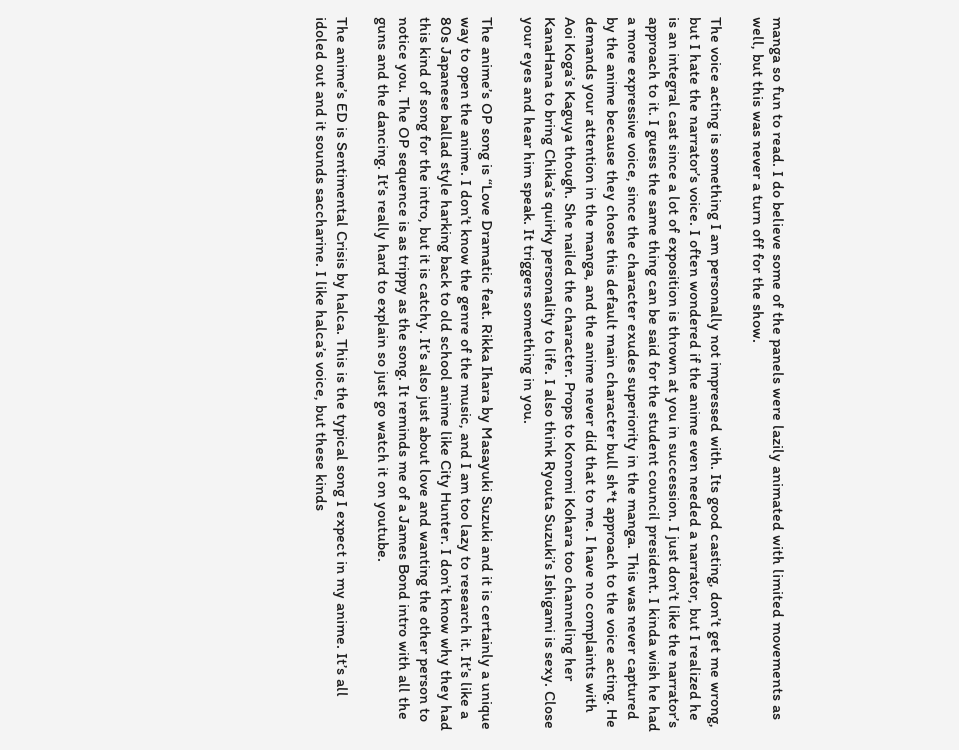manga so fun to read. I do believe some of the panels were lazily animated with limited movements as well, but this was never a turn off for the show.

The voice acting is something I am personally not impressed with. Its good casting, don’t get me wrong, but I hate the narrator’s voice. I often wondered if the anime even needed a narrator, but I realized he is an integral cast since a lot of exposition is thrown at you in succession. I just don’t like the narrator’s approach to it. I guess the same thing can be said for the student council president. I kinda wish he had a more expressive voice, since the character exudes superiority in the manga. This was never captured by the anime because they chose this default main character bull sh*t approach to the voice acting. He demands your attention in the manga, and the anime never did that to me. I have no complaints with Aoi Koga’s Kaguya though. She nailed the character. Props to Konomi Kohara too channeling her KanaHana to bring Chika’s quirky personality to life. I also think Ryouta Suzuki’s Ishigami is sexy. Close your eyes and hear him speak. It triggers something in you.

The anime’s OP song is “Love Dramatic feat. Rikka Ihara by Masayuki Suzuki and it is certainly a unique way to open the anime. I don’t know the genre of the music, and I am too lazy to research it. It’s like a 80s Japanese ballad style harking back to old school anime like City Hunter. I don’t know why they had this kind of song for the intro, but it is catchy. It’s also just about love and wanting the other person to notice you. The OP sequence is as trippy as the song. It reminds me of a James Bond intro with all the guns and the dancing. It’s really hard to explain so just go watch it on youtube.

The anime’s ED is Sentimental Crisis by halca. This is the typical song I expect in my anime. It’s all idoled out and it sounds saccharine. I like halca’s voice, but these kinds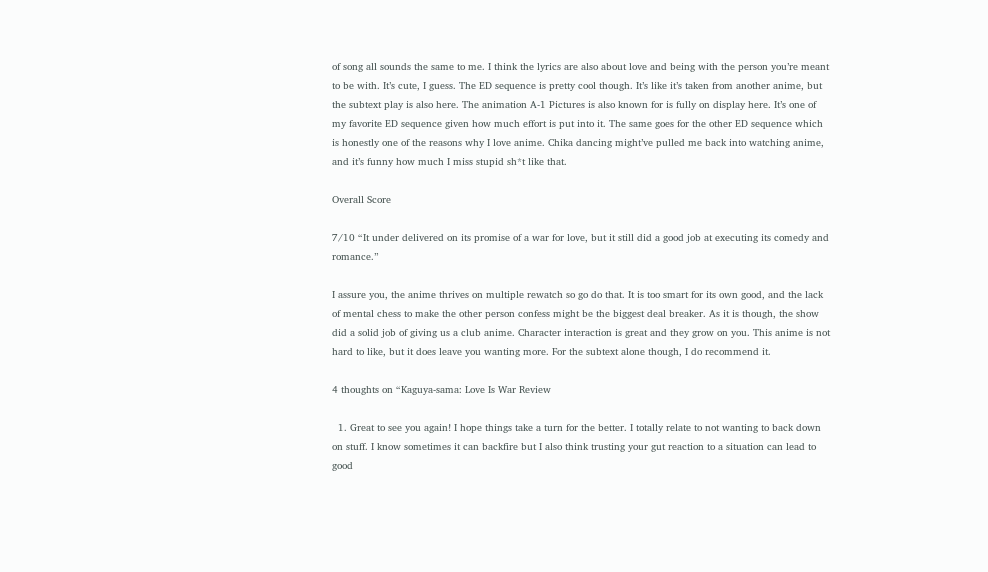of song all sounds the same to me. I think the lyrics are also about love and being with the person you’re meant to be with. It’s cute, I guess. The ED sequence is pretty cool though. It’s like it’s taken from another anime, but the subtext play is also here. The animation A-1 Pictures is also known for is fully on display here. It’s one of my favorite ED sequence given how much effort is put into it. The same goes for the other ED sequence which is honestly one of the reasons why I love anime. Chika dancing might’ve pulled me back into watching anime, and it’s funny how much I miss stupid sh*t like that.

Overall Score

7/10 “It under delivered on its promise of a war for love, but it still did a good job at executing its comedy and romance.”

I assure you, the anime thrives on multiple rewatch so go do that. It is too smart for its own good, and the lack of mental chess to make the other person confess might be the biggest deal breaker. As it is though, the show did a solid job of giving us a club anime. Character interaction is great and they grow on you. This anime is not hard to like, but it does leave you wanting more. For the subtext alone though, I do recommend it.

4 thoughts on “Kaguya-sama: Love Is War Review

  1. Great to see you again! I hope things take a turn for the better. I totally relate to not wanting to back down on stuff. I know sometimes it can backfire but I also think trusting your gut reaction to a situation can lead to good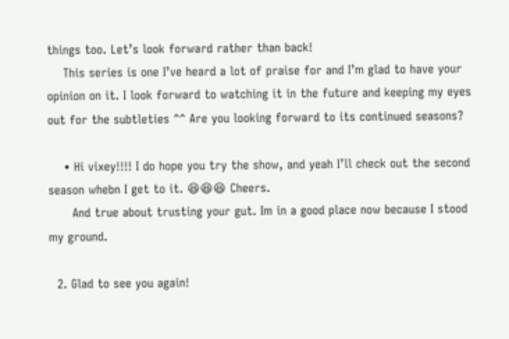things too. Let’s look forward rather than back!
    This series is one I’ve heard a lot of praise for and I’m glad to have your opinion on it. I look forward to watching it in the future and keeping my eyes out for the subtleties ^^ Are you looking forward to its continued seasons?

    • Hi vixey!!!! I do hope you try the show, and yeah I’ll check out the second season whebn I get to it. 😆😆😆 Cheers.
      And true about trusting your gut. Im in a good place now because I stood my ground.

  2. Glad to see you again!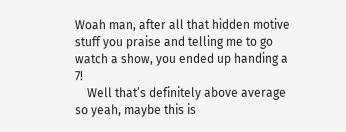Woah man, after all that hidden motive stuff you praise and telling me to go watch a show, you ended up handing a 7!
    Well that’s definitely above average so yeah, maybe this is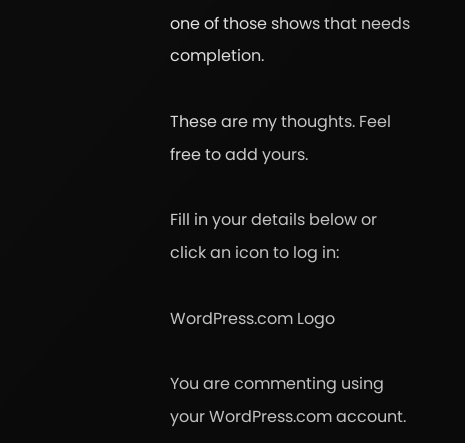one of those shows that needs completion.

These are my thoughts. Feel free to add yours.

Fill in your details below or click an icon to log in:

WordPress.com Logo

You are commenting using your WordPress.com account.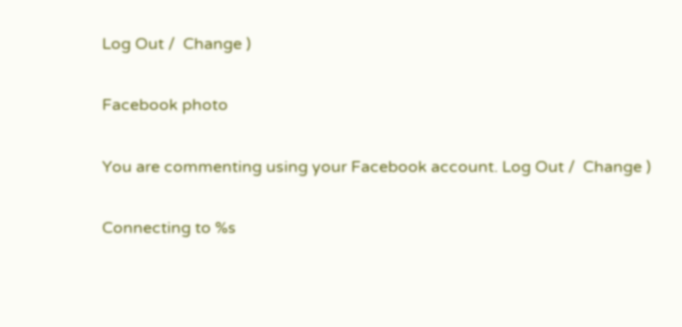Log Out /  Change )

Facebook photo

You are commenting using your Facebook account. Log Out /  Change )

Connecting to %s